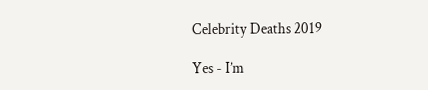Celebrity Deaths 2019

Yes - I’m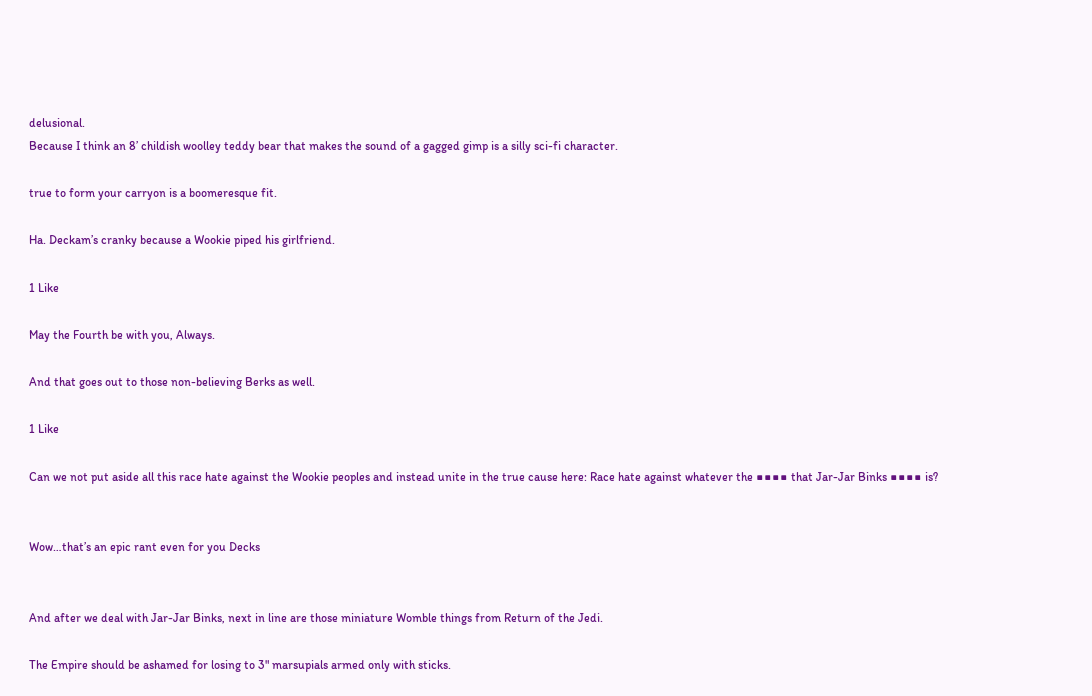delusional.
Because I think an 8’ childish woolley teddy bear that makes the sound of a gagged gimp is a silly sci-fi character.

true to form your carryon is a boomeresque fit.

Ha. Deckam’s cranky because a Wookie piped his girlfriend.

1 Like

May the Fourth be with you, Always.

And that goes out to those non-believing Berks as well.

1 Like

Can we not put aside all this race hate against the Wookie peoples and instead unite in the true cause here: Race hate against whatever the ■■■■ that Jar-Jar Binks ■■■■ is?


Wow…that’s an epic rant even for you Decks


And after we deal with Jar-Jar Binks, next in line are those miniature Womble things from Return of the Jedi.

The Empire should be ashamed for losing to 3" marsupials armed only with sticks.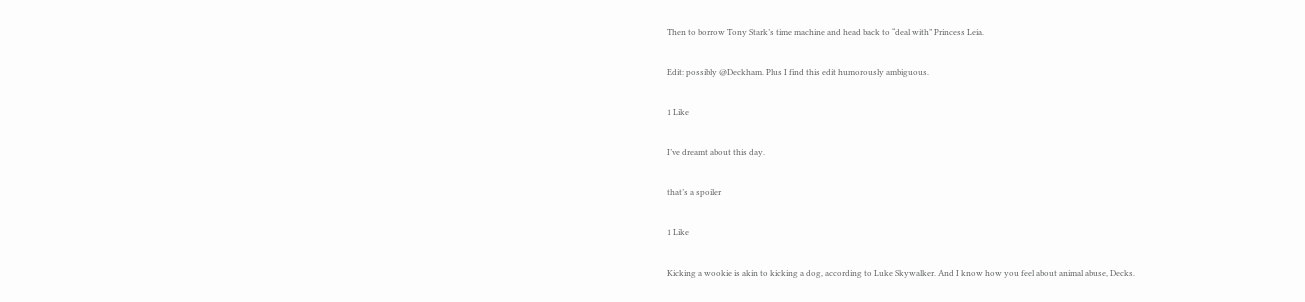Then to borrow Tony Stark’s time machine and head back to “deal with” Princess Leia.

Edit: possibly @Deckham. Plus I find this edit humorously ambiguous.

1 Like

I’ve dreamt about this day.

that’s a spoiler

1 Like

Kicking a wookie is akin to kicking a dog, according to Luke Skywalker. And I know how you feel about animal abuse, Decks.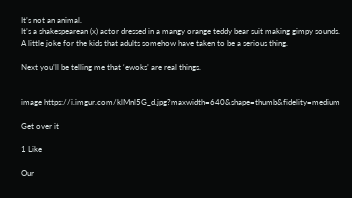It’s not an animal.
It’s a shakespearean (x) actor dressed in a mangy orange teddy bear suit making gimpy sounds.
A little joke for the kids that adults somehow have taken to be a serious thing.

Next you’ll be telling me that ‘ewoks’ are real things.


image https://i.imgur.com/klMnl5G_d.jpg?maxwidth=640&shape=thumb&fidelity=medium

Get over it

1 Like

Our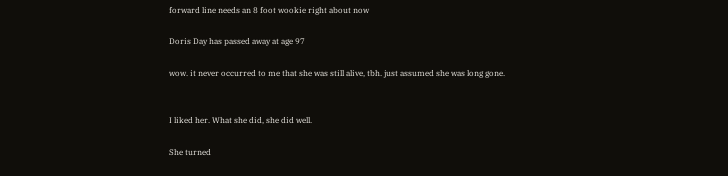forward line needs an 8 foot wookie right about now

Doris Day has passed away at age 97

wow. it never occurred to me that she was still alive, tbh. just assumed she was long gone.


I liked her. What she did, she did well.

She turned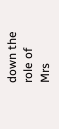down the role of Mrs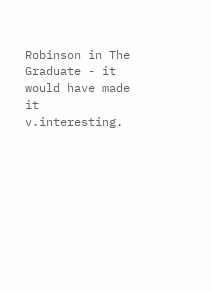Robinson in The Graduate - it would have made it v.interesting.